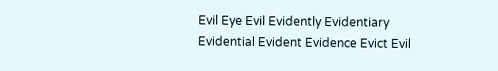Evil Eye Evil Evidently Evidentiary Evidential Evident Evidence Evict Evil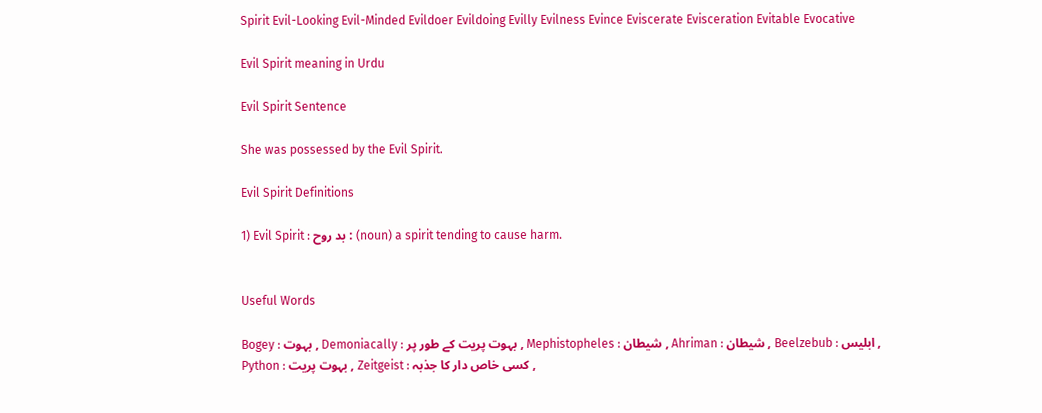Spirit Evil-Looking Evil-Minded Evildoer Evildoing Evilly Evilness Evince Eviscerate Evisceration Evitable Evocative

Evil Spirit meaning in Urdu

Evil Spirit Sentence

She was possessed by the Evil Spirit.

Evil Spirit Definitions

1) Evil Spirit : بد روح : (noun) a spirit tending to cause harm.


Useful Words

Bogey : بہوت , Demoniacally : بہوت پریت کے طور پر , Mephistopheles : شیطان , Ahriman : شیطان , Beelzebub : ابلیس , Python : بہوت پریت , Zeitgeist : کسی خاص دار کا جذبہ ,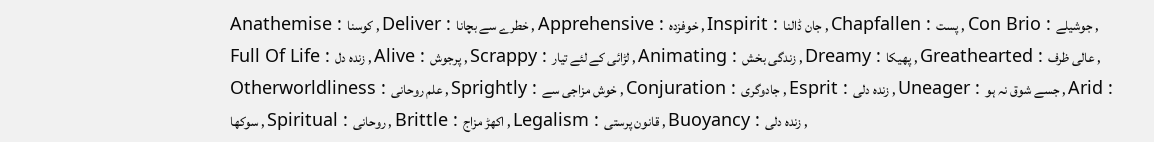Anathemise : کوسنا , Deliver : خطرے سے بچانا , Apprehensive : خوفزدہ , Inspirit : جان ڈالنا , Chapfallen : پست , Con Brio : جوشیلے , Full Of Life : زندہ دل , Alive : پرجوش , Scrappy : لڑائی کے لئے تیار , Animating : زندگی بخش , Dreamy : پھیکا , Greathearted : عالی ظرف , Otherworldliness : علم روحانی , Sprightly : خوش مزاجی سے , Conjuration : جادوگری , Esprit : زندہ دلی , Uneager : جسے شوق نہ ہو , Arid : سوکھا , Spiritual : روحانی , Brittle : اکھڑ مزاج , Legalism : قانون پرستی , Buoyancy : زندہ دلی ,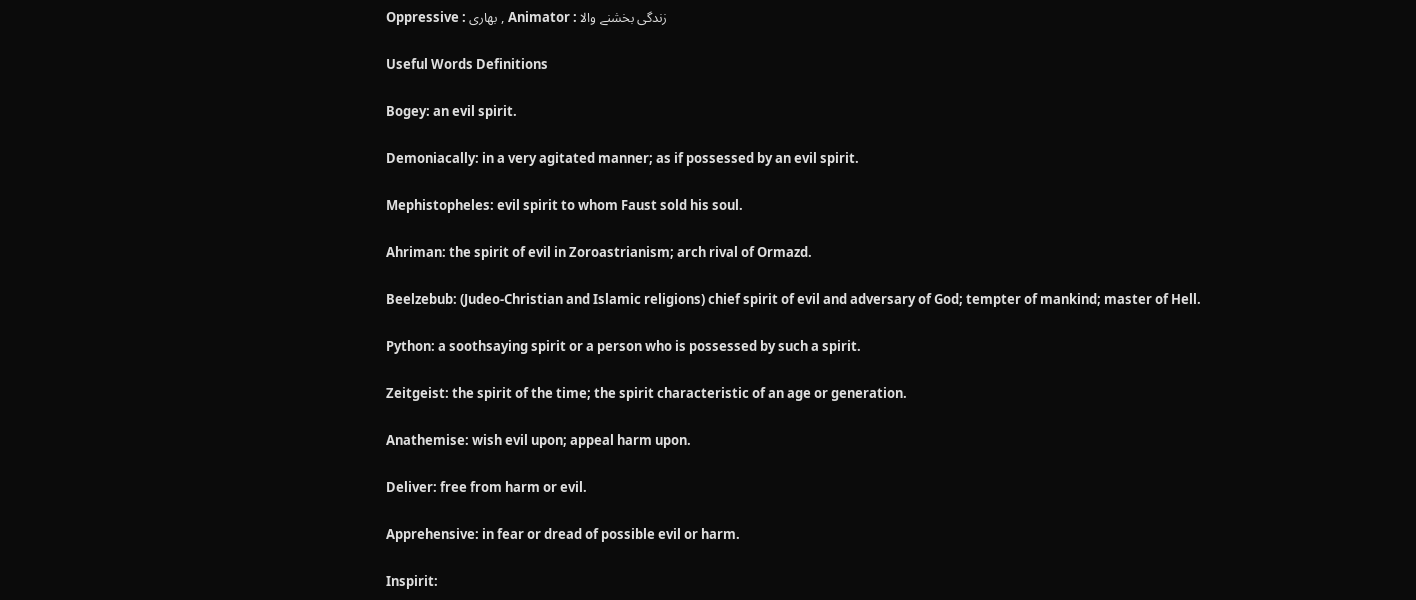Oppressive : بھاری , Animator : زندگی بخشنے والا

Useful Words Definitions

Bogey: an evil spirit.

Demoniacally: in a very agitated manner; as if possessed by an evil spirit.

Mephistopheles: evil spirit to whom Faust sold his soul.

Ahriman: the spirit of evil in Zoroastrianism; arch rival of Ormazd.

Beelzebub: (Judeo-Christian and Islamic religions) chief spirit of evil and adversary of God; tempter of mankind; master of Hell.

Python: a soothsaying spirit or a person who is possessed by such a spirit.

Zeitgeist: the spirit of the time; the spirit characteristic of an age or generation.

Anathemise: wish evil upon; appeal harm upon.

Deliver: free from harm or evil.

Apprehensive: in fear or dread of possible evil or harm.

Inspirit: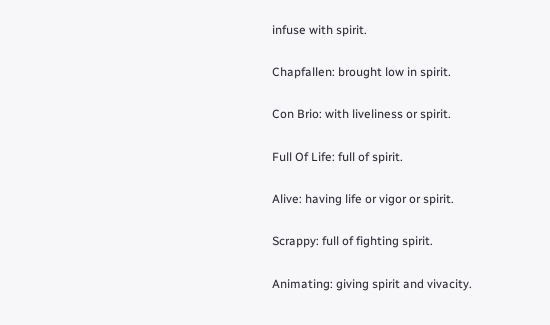infuse with spirit.

Chapfallen: brought low in spirit.

Con Brio: with liveliness or spirit.

Full Of Life: full of spirit.

Alive: having life or vigor or spirit.

Scrappy: full of fighting spirit.

Animating: giving spirit and vivacity.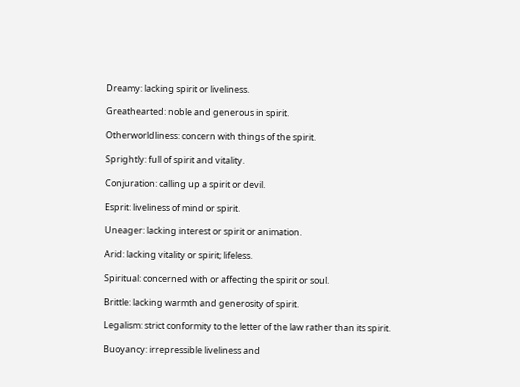Dreamy: lacking spirit or liveliness.

Greathearted: noble and generous in spirit.

Otherworldliness: concern with things of the spirit.

Sprightly: full of spirit and vitality.

Conjuration: calling up a spirit or devil.

Esprit: liveliness of mind or spirit.

Uneager: lacking interest or spirit or animation.

Arid: lacking vitality or spirit; lifeless.

Spiritual: concerned with or affecting the spirit or soul.

Brittle: lacking warmth and generosity of spirit.

Legalism: strict conformity to the letter of the law rather than its spirit.

Buoyancy: irrepressible liveliness and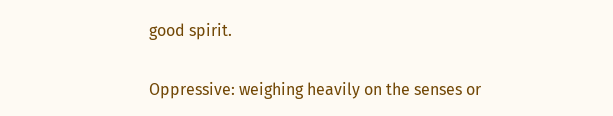good spirit.

Oppressive: weighing heavily on the senses or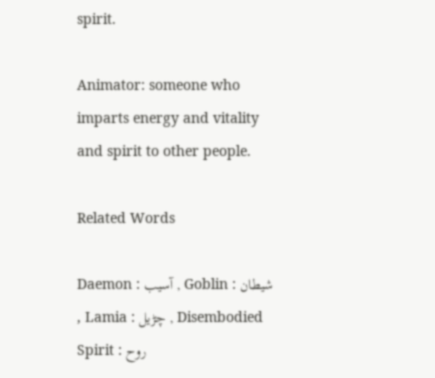spirit.

Animator: someone who imparts energy and vitality and spirit to other people.

Related Words

Daemon : آسیب , Goblin : شیطان , Lamia : چڑیل , Disembodied Spirit : روح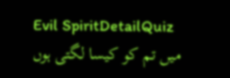Evil SpiritDetailQuiz
میں تم کو کیسا لگتی ہوں